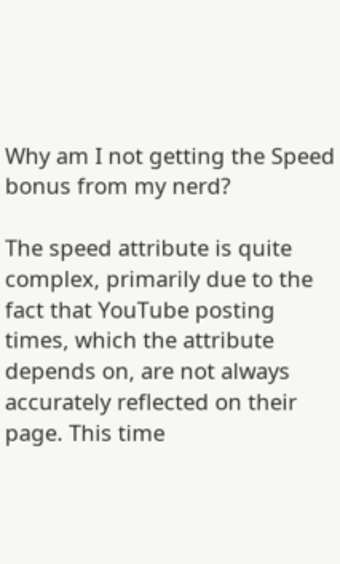Why am I not getting the Speed bonus from my nerd?

The speed attribute is quite complex, primarily due to the fact that YouTube posting times, which the attribute depends on, are not always accurately reflected on their page. This time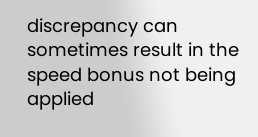discrepancy can sometimes result in the speed bonus not being applied